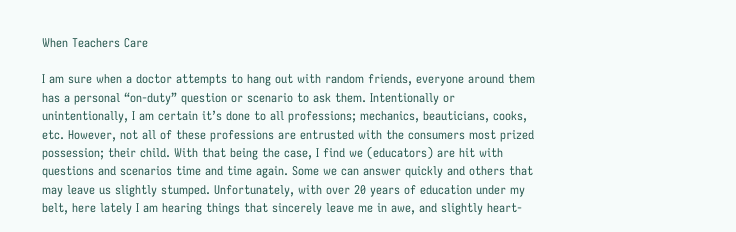When Teachers Care

I am sure when a doctor attempts to hang out with random friends, everyone around them has a personal “on-duty” question or scenario to ask them. Intentionally or unintentionally, I am certain it’s done to all professions; mechanics, beauticians, cooks, etc. However, not all of these professions are entrusted with the consumers most prized possession; their child. With that being the case, I find we (educators) are hit with questions and scenarios time and time again. Some we can answer quickly and others that may leave us slightly stumped. Unfortunately, with over 20 years of education under my belt, here lately I am hearing things that sincerely leave me in awe, and slightly heart-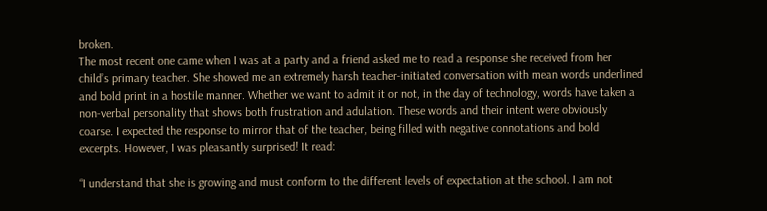broken.
The most recent one came when I was at a party and a friend asked me to read a response she received from her child’s primary teacher. She showed me an extremely harsh teacher-initiated conversation with mean words underlined and bold print in a hostile manner. Whether we want to admit it or not, in the day of technology, words have taken a non-verbal personality that shows both frustration and adulation. These words and their intent were obviously coarse. I expected the response to mirror that of the teacher, being filled with negative connotations and bold excerpts. However, I was pleasantly surprised! It read:

“I understand that she is growing and must conform to the different levels of expectation at the school. I am not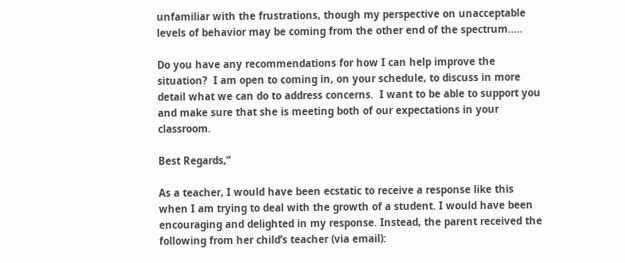unfamiliar with the frustrations, though my perspective on unacceptable levels of behavior may be coming from the other end of the spectrum.….

Do you have any recommendations for how I can help improve the situation?  I am open to coming in, on your schedule, to discuss in more detail what we can do to address concerns.  I want to be able to support you and make sure that she is meeting both of our expectations in your classroom.

Best Regards,”

As a teacher, I would have been ecstatic to receive a response like this when I am trying to deal with the growth of a student. I would have been encouraging and delighted in my response. Instead, the parent received the following from her child’s teacher (via email):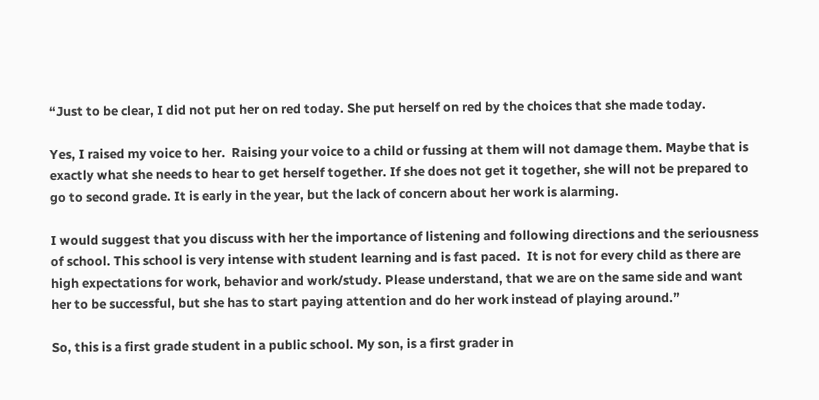“Just to be clear, I did not put her on red today. She put herself on red by the choices that she made today.

Yes, I raised my voice to her.  Raising your voice to a child or fussing at them will not damage them. Maybe that is exactly what she needs to hear to get herself together. If she does not get it together, she will not be prepared to go to second grade. It is early in the year, but the lack of concern about her work is alarming.

I would suggest that you discuss with her the importance of listening and following directions and the seriousness of school. This school is very intense with student learning and is fast paced.  It is not for every child as there are high expectations for work, behavior and work/study. Please understand, that we are on the same side and want her to be successful, but she has to start paying attention and do her work instead of playing around.”

So, this is a first grade student in a public school. My son, is a first grader in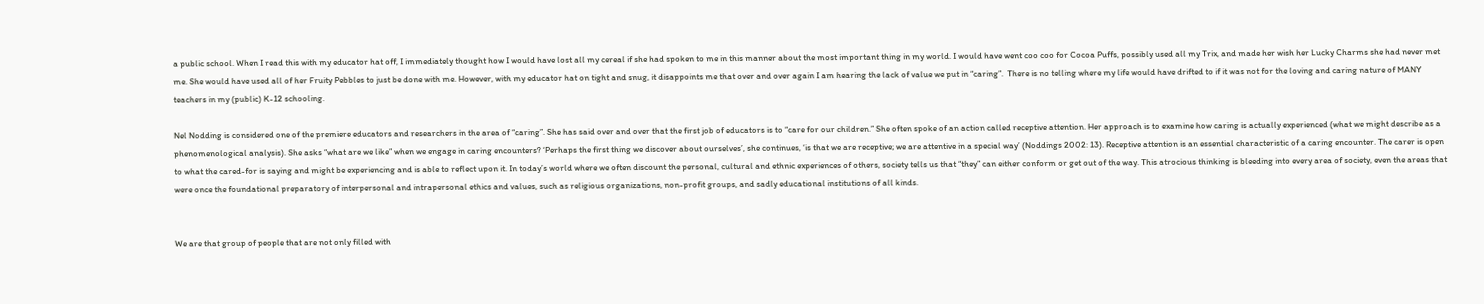a public school. When I read this with my educator hat off, I immediately thought how I would have lost all my cereal if she had spoken to me in this manner about the most important thing in my world. I would have went coo coo for Cocoa Puffs, possibly used all my Trix, and made her wish her Lucky Charms she had never met me. She would have used all of her Fruity Pebbles to just be done with me. However, with my educator hat on tight and snug, it disappoints me that over and over again I am hearing the lack of value we put in “caring”.  There is no telling where my life would have drifted to if it was not for the loving and caring nature of MANY teachers in my (public) K-12 schooling.

Nel Nodding is considered one of the premiere educators and researchers in the area of “caring”. She has said over and over that the first job of educators is to “care for our children.” She often spoke of an action called receptive attention. Her approach is to examine how caring is actually experienced (what we might describe as a phenomenological analysis). She asks “what are we like” when we engage in caring encounters? ‘Perhaps the first thing we discover about ourselves’, she continues, ‘is that we are receptive; we are attentive in a special way’ (Noddings 2002: 13). Receptive attention is an essential characteristic of a caring encounter. The carer is open to what the cared-for is saying and might be experiencing and is able to reflect upon it. In today’s world where we often discount the personal, cultural and ethnic experiences of others, society tells us that “they” can either conform or get out of the way. This atrocious thinking is bleeding into every area of society, even the areas that were once the foundational preparatory of interpersonal and intrapersonal ethics and values, such as religious organizations, non-profit groups, and sadly educational institutions of all kinds.


We are that group of people that are not only filled with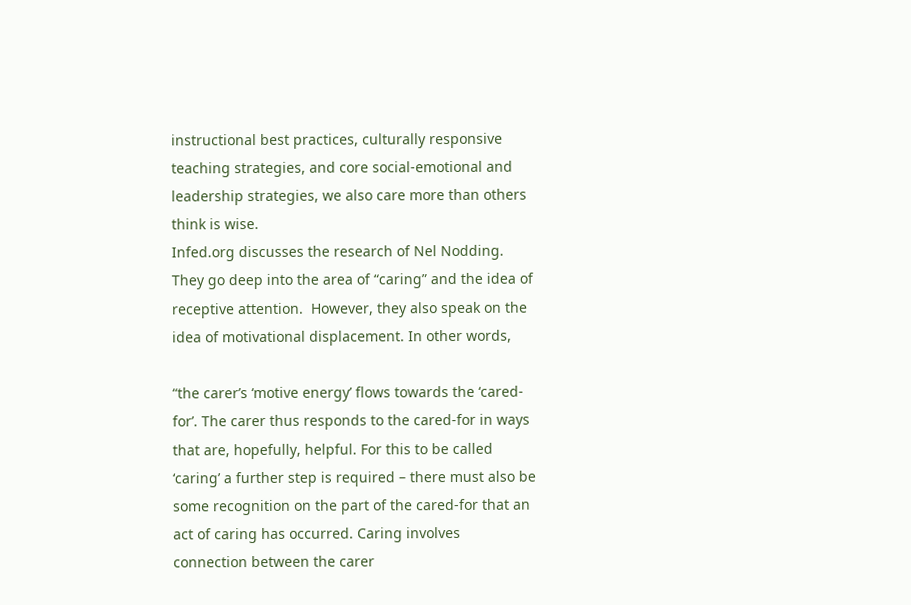instructional best practices, culturally responsive teaching strategies, and core social-emotional and leadership strategies, we also care more than others think is wise.
Infed.org discusses the research of Nel Nodding. They go deep into the area of “caring” and the idea of receptive attention.  However, they also speak on the idea of motivational displacement. In other words,

“the carer’s ‘motive energy’ flows towards the ‘cared-for’. The carer thus responds to the cared-for in ways that are, hopefully, helpful. For this to be called ‘caring’ a further step is required – there must also be some recognition on the part of the cared-for that an act of caring has occurred. Caring involves connection between the carer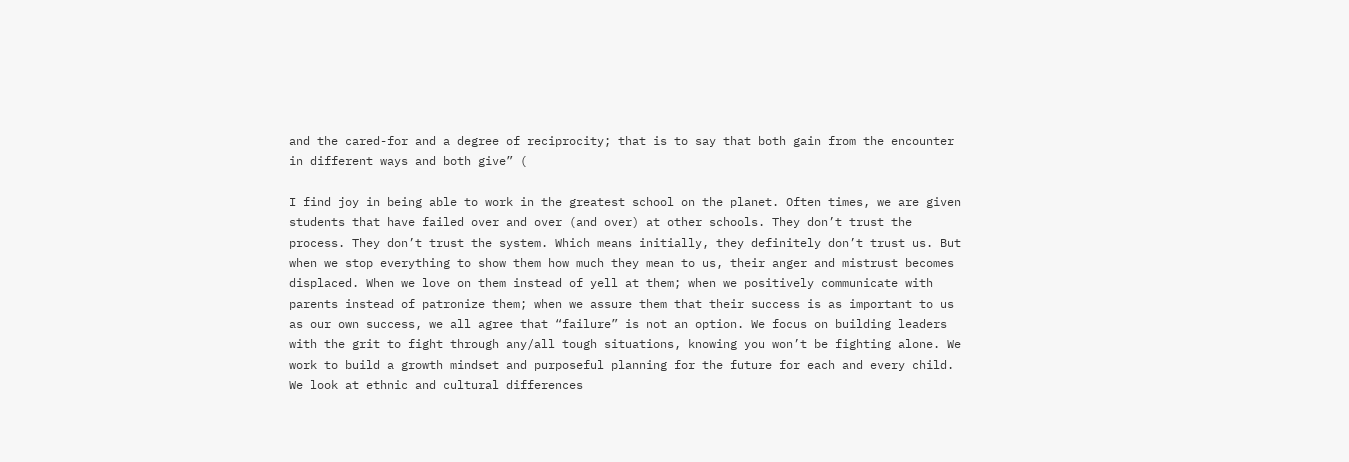and the cared-for and a degree of reciprocity; that is to say that both gain from the encounter in different ways and both give” (

I find joy in being able to work in the greatest school on the planet. Often times, we are given students that have failed over and over (and over) at other schools. They don’t trust the process. They don’t trust the system. Which means initially, they definitely don’t trust us. But when we stop everything to show them how much they mean to us, their anger and mistrust becomes displaced. When we love on them instead of yell at them; when we positively communicate with parents instead of patronize them; when we assure them that their success is as important to us as our own success, we all agree that “failure” is not an option. We focus on building leaders with the grit to fight through any/all tough situations, knowing you won’t be fighting alone. We work to build a growth mindset and purposeful planning for the future for each and every child. We look at ethnic and cultural differences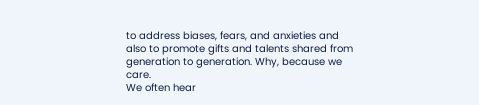to address biases, fears, and anxieties and also to promote gifts and talents shared from generation to generation. Why, because we care.
We often hear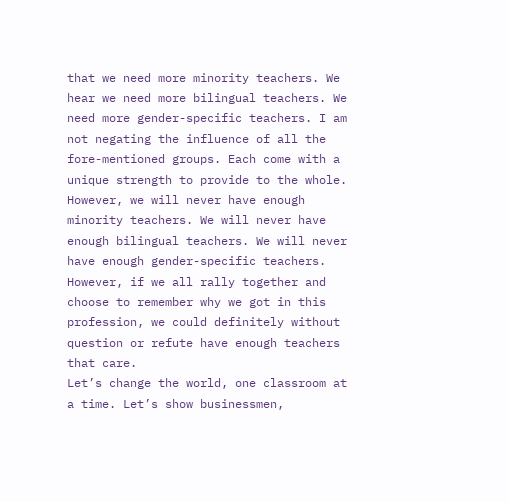that we need more minority teachers. We hear we need more bilingual teachers. We need more gender-specific teachers. I am not negating the influence of all the fore-mentioned groups. Each come with a unique strength to provide to the whole. However, we will never have enough minority teachers. We will never have enough bilingual teachers. We will never have enough gender-specific teachers. However, if we all rally together and choose to remember why we got in this profession, we could definitely without question or refute have enough teachers that care.
Let’s change the world, one classroom at a time. Let’s show businessmen,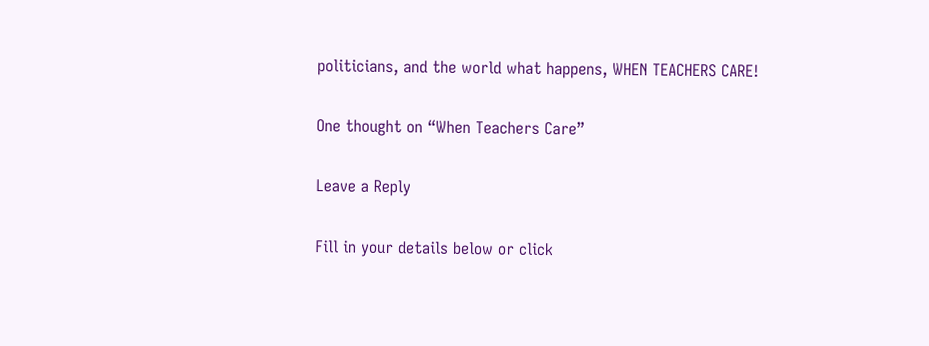politicians, and the world what happens, WHEN TEACHERS CARE!

One thought on “When Teachers Care”

Leave a Reply

Fill in your details below or click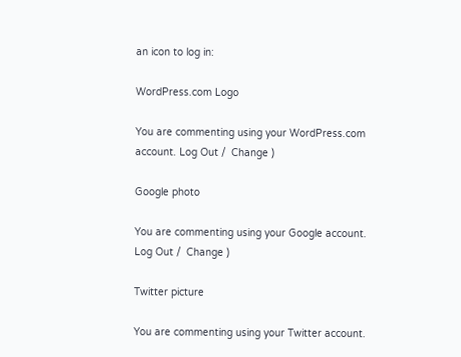an icon to log in:

WordPress.com Logo

You are commenting using your WordPress.com account. Log Out /  Change )

Google photo

You are commenting using your Google account. Log Out /  Change )

Twitter picture

You are commenting using your Twitter account.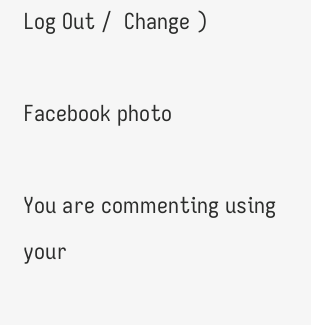Log Out /  Change )

Facebook photo

You are commenting using your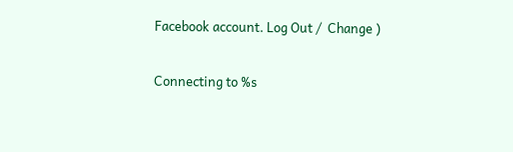Facebook account. Log Out /  Change )

Connecting to %s